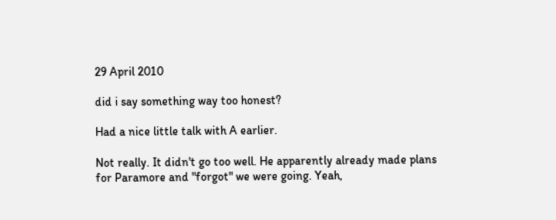29 April 2010

did i say something way too honest?

Had a nice little talk with A earlier.

Not really. It didn't go too well. He apparently already made plans for Paramore and "forgot" we were going. Yeah,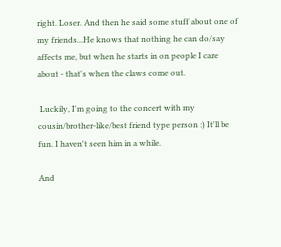right. Loser. And then he said some stuff about one of my friends...He knows that nothing he can do/say affects me, but when he starts in on people I care about - that's when the claws come out.

 Luckily, I'm going to the concert with my cousin/brother-like/best friend type person :) It'll be fun. I haven't seen him in a while.

And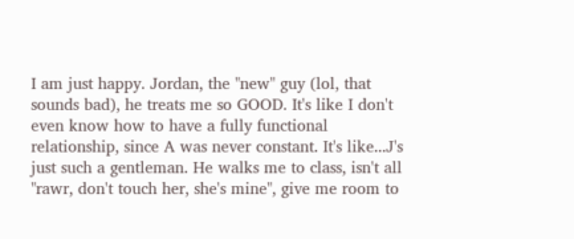I am just happy. Jordan, the "new" guy (lol, that sounds bad), he treats me so GOOD. It's like I don't even know how to have a fully functional relationship, since A was never constant. It's like...J's just such a gentleman. He walks me to class, isn't all "rawr, don't touch her, she's mine", give me room to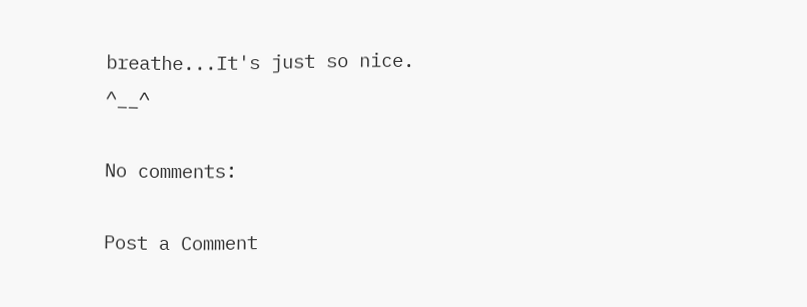breathe...It's just so nice. ^__^

No comments:

Post a Comment